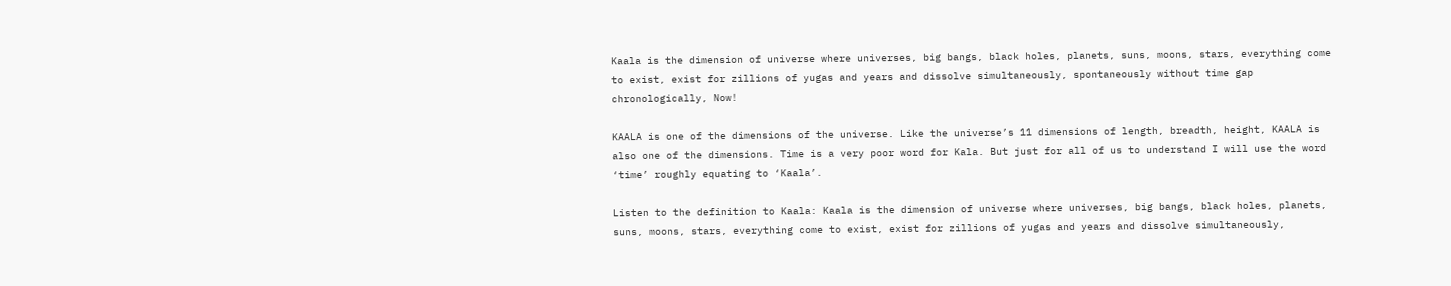Kaala is the dimension of universe where universes, big bangs, black holes, planets, suns, moons, stars, everything come to exist, exist for zillions of yugas and years and dissolve simultaneously, spontaneously without time gap chronologically, Now!

KAALA is one of the dimensions of the universe. Like the universe’s 11 dimensions of length, breadth, height, KAALA is also one of the dimensions. Time is a very poor word for Kala. But just for all of us to understand I will use the word ‘time’ roughly equating to ‘Kaala’.

Listen to the definition to Kaala: Kaala is the dimension of universe where universes, big bangs, black holes, planets, suns, moons, stars, everything come to exist, exist for zillions of yugas and years and dissolve simultaneously,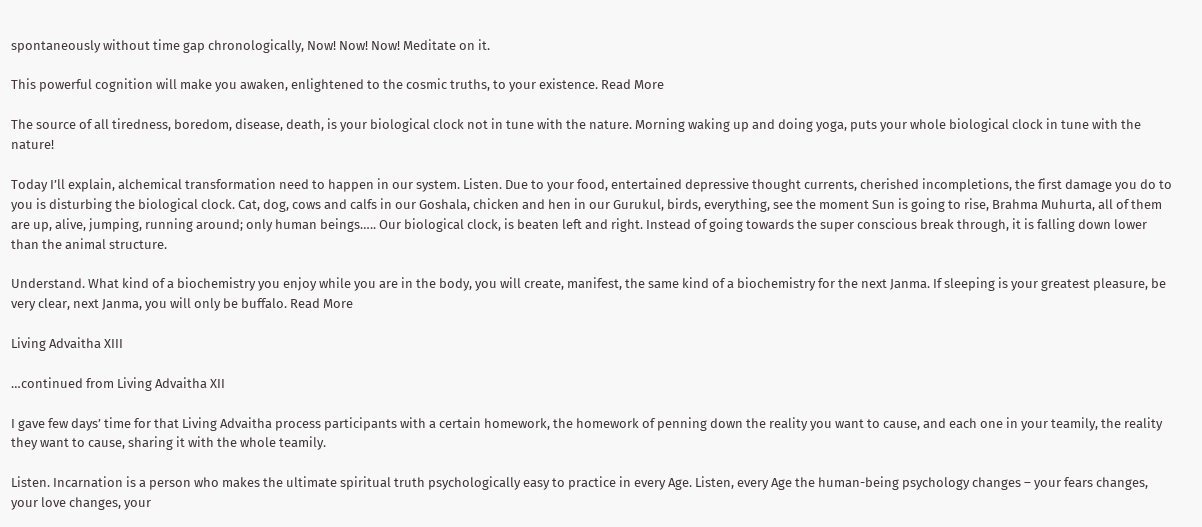spontaneously without time gap chronologically, Now! Now! Now! Meditate on it.

This powerful cognition will make you awaken, enlightened to the cosmic truths, to your existence. Read More

The source of all tiredness, boredom, disease, death, is your biological clock not in tune with the nature. Morning waking up and doing yoga, puts your whole biological clock in tune with the nature!

Today I’ll explain, alchemical transformation need to happen in our system. Listen. Due to your food, entertained depressive thought currents, cherished incompletions, the first damage you do to you is disturbing the biological clock. Cat, dog, cows and calfs in our Goshala, chicken and hen in our Gurukul, birds, everything, see the moment Sun is going to rise, Brahma Muhurta, all of them are up, alive, jumping, running around; only human beings….. Our biological clock, is beaten left and right. Instead of going towards the super conscious break through, it is falling down lower than the animal structure.

Understand. What kind of a biochemistry you enjoy while you are in the body, you will create, manifest, the same kind of a biochemistry for the next Janma. If sleeping is your greatest pleasure, be very clear, next Janma, you will only be buffalo. Read More

Living Advaitha XIII

…continued from Living Advaitha XII

I gave few days’ time for that Living Advaitha process participants with a certain homework, the homework of penning down the reality you want to cause, and each one in your teamily, the reality they want to cause, sharing it with the whole teamily.

Listen. Incarnation is a person who makes the ultimate spiritual truth psychologically easy to practice in every Age. Listen, every Age the human-being psychology changes – your fears changes, your love changes, your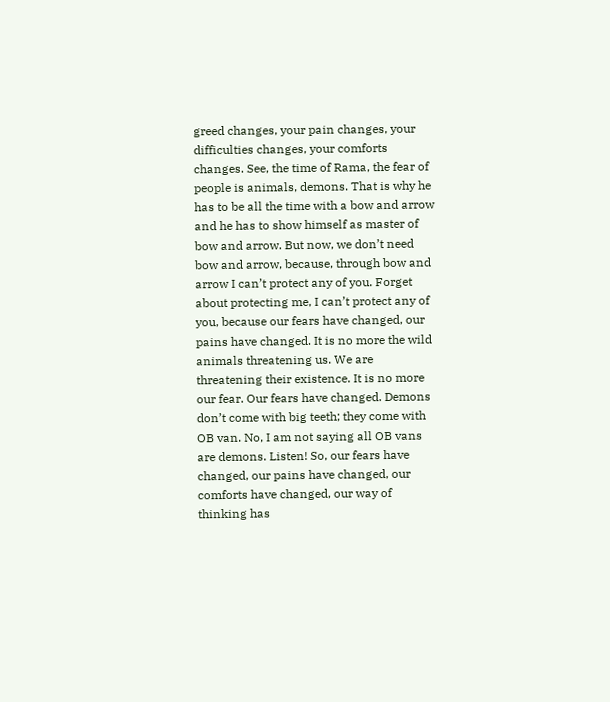greed changes, your pain changes, your difficulties changes, your comforts changes. See, the time of Rama, the fear of people is animals, demons. That is why he has to be all the time with a bow and arrow and he has to show himself as master of bow and arrow. But now, we don’t need bow and arrow, because, through bow and arrow I can’t protect any of you. Forget about protecting me, I can’t protect any of you, because our fears have changed, our pains have changed. It is no more the wild animals threatening us. We are threatening their existence. It is no more our fear. Our fears have changed. Demons don’t come with big teeth; they come with OB van. No, I am not saying all OB vans are demons. Listen! So, our fears have changed, our pains have changed, our comforts have changed, our way of thinking has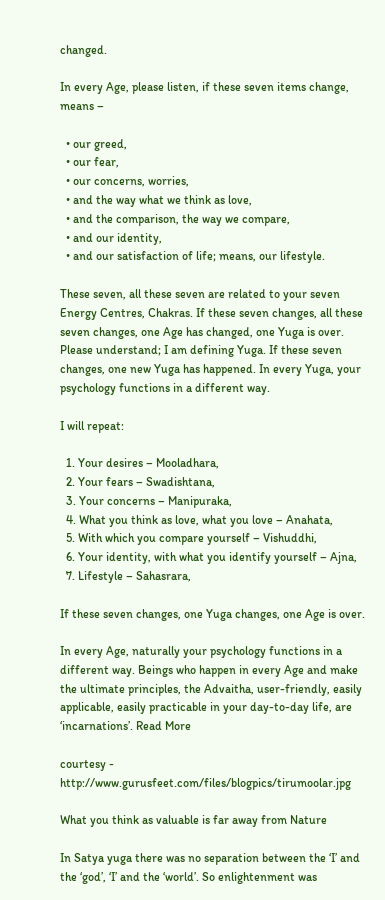changed.

In every Age, please listen, if these seven items change, means –

  • our greed,
  • our fear,
  • our concerns, worries,
  • and the way what we think as love,
  • and the comparison, the way we compare,
  • and our identity,
  • and our satisfaction of life; means, our lifestyle.

These seven, all these seven are related to your seven Energy Centres, Chakras. If these seven changes, all these seven changes, one Age has changed, one Yuga is over. Please understand; I am defining Yuga. If these seven changes, one new Yuga has happened. In every Yuga, your psychology functions in a different way.

I will repeat:

  1. Your desires – Mooladhara,
  2. Your fears – Swadishtana,
  3. Your concerns – Manipuraka,
  4. What you think as love, what you love – Anahata,
  5. With which you compare yourself – Vishuddhi,
  6. Your identity, with what you identify yourself – Ajna,
  7. Lifestyle – Sahasrara,

If these seven changes, one Yuga changes, one Age is over.

In every Age, naturally your psychology functions in a different way. Beings who happen in every Age and make the ultimate principles, the Advaitha, user-friendly, easily applicable, easily practicable in your day-to-day life, are ‘incarnations’. Read More

courtesy - http://www.gurusfeet.com/files/blogpics/tirumoolar.jpg

What you think as valuable is far away from Nature

In Satya yuga there was no separation between the ‘I’ and the ‘god’, ‘I’ and the ‘world’. So enlightenment was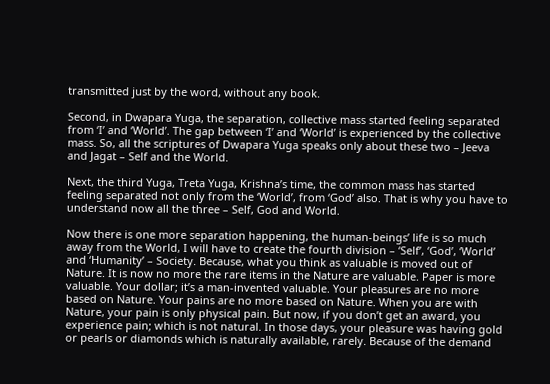transmitted just by the word, without any book.

Second, in Dwapara Yuga, the separation, collective mass started feeling separated from ‘I’ and ‘World’. The gap between ‘I’ and ‘World’ is experienced by the collective mass. So, all the scriptures of Dwapara Yuga speaks only about these two – Jeeva and Jagat – Self and the World.

Next, the third Yuga, Treta Yuga, Krishna’s time, the common mass has started feeling separated not only from the ‘World’, from ‘God’ also. That is why you have to understand now all the three – Self, God and World.

Now there is one more separation happening, the human-beings’ life is so much away from the World, I will have to create the fourth division – ‘Self’, ‘God’, ‘World’ and ‘Humanity’ – Society. Because, what you think as valuable is moved out of Nature. It is now no more the rare items in the Nature are valuable. Paper is more valuable. Your dollar; it’s a man-invented valuable. Your pleasures are no more based on Nature. Your pains are no more based on Nature. When you are with Nature, your pain is only physical pain. But now, if you don’t get an award, you experience pain; which is not natural. In those days, your pleasure was having gold or pearls or diamonds which is naturally available, rarely. Because of the demand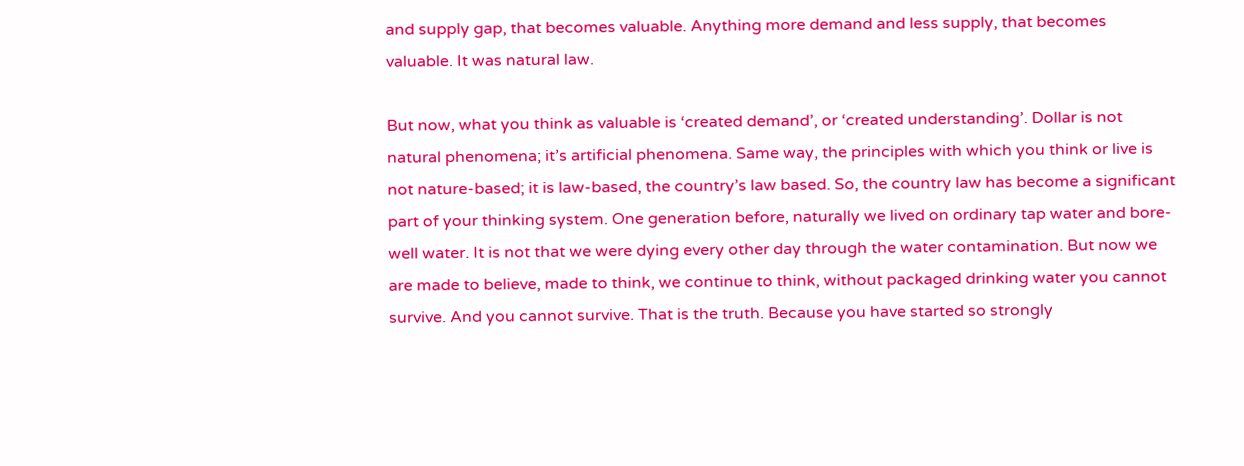and supply gap, that becomes valuable. Anything more demand and less supply, that becomes valuable. It was natural law.

But now, what you think as valuable is ‘created demand’, or ‘created understanding’. Dollar is not natural phenomena; it’s artificial phenomena. Same way, the principles with which you think or live is not nature-based; it is law-based, the country’s law based. So, the country law has become a significant part of your thinking system. One generation before, naturally we lived on ordinary tap water and bore-well water. It is not that we were dying every other day through the water contamination. But now we are made to believe, made to think, we continue to think, without packaged drinking water you cannot survive. And you cannot survive. That is the truth. Because you have started so strongly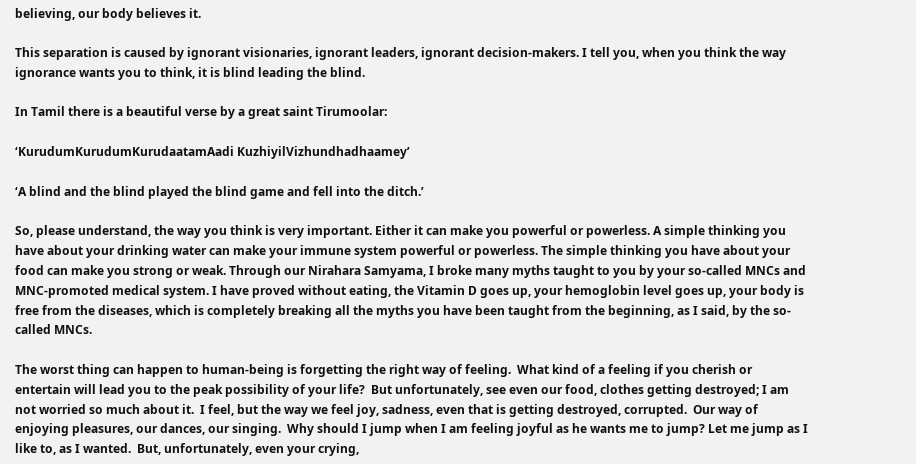believing, our body believes it.

This separation is caused by ignorant visionaries, ignorant leaders, ignorant decision-makers. I tell you, when you think the way ignorance wants you to think, it is blind leading the blind.

In Tamil there is a beautiful verse by a great saint Tirumoolar:

‘KurudumKurudumKurudaatamAadi KuzhiyilVizhundhadhaamey’

‘A blind and the blind played the blind game and fell into the ditch.’

So, please understand, the way you think is very important. Either it can make you powerful or powerless. A simple thinking you have about your drinking water can make your immune system powerful or powerless. The simple thinking you have about your food can make you strong or weak. Through our Nirahara Samyama, I broke many myths taught to you by your so-called MNCs and MNC-promoted medical system. I have proved without eating, the Vitamin D goes up, your hemoglobin level goes up, your body is free from the diseases, which is completely breaking all the myths you have been taught from the beginning, as I said, by the so-called MNCs.

The worst thing can happen to human-being is forgetting the right way of feeling.  What kind of a feeling if you cherish or entertain will lead you to the peak possibility of your life?  But unfortunately, see even our food, clothes getting destroyed; I am not worried so much about it.  I feel, but the way we feel joy, sadness, even that is getting destroyed, corrupted.  Our way of enjoying pleasures, our dances, our singing.  Why should I jump when I am feeling joyful as he wants me to jump? Let me jump as I like to, as I wanted.  But, unfortunately, even your crying,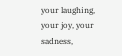your laughing, your joy, your sadness,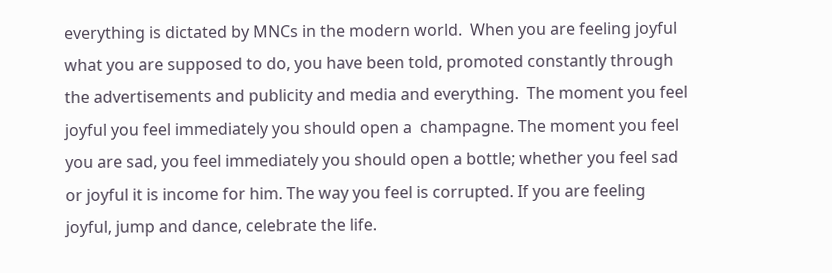everything is dictated by MNCs in the modern world.  When you are feeling joyful what you are supposed to do, you have been told, promoted constantly through the advertisements and publicity and media and everything.  The moment you feel joyful you feel immediately you should open a  champagne. The moment you feel you are sad, you feel immediately you should open a bottle; whether you feel sad or joyful it is income for him. The way you feel is corrupted. If you are feeling joyful, jump and dance, celebrate the life.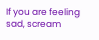If you are feeling sad, scream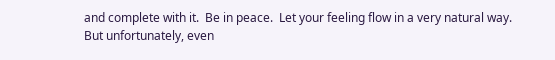and complete with it.  Be in peace.  Let your feeling flow in a very natural way.  But unfortunately, even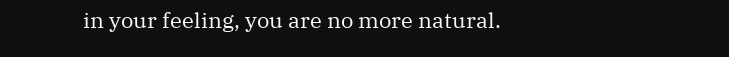in your feeling, you are no more natural.